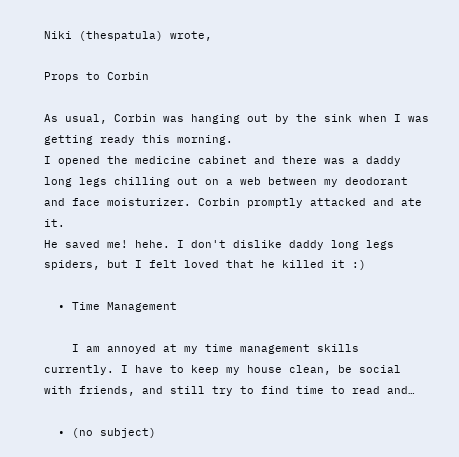Niki (thespatula) wrote,

Props to Corbin

As usual, Corbin was hanging out by the sink when I was getting ready this morning.
I opened the medicine cabinet and there was a daddy long legs chilling out on a web between my deodorant and face moisturizer. Corbin promptly attacked and ate it.
He saved me! hehe. I don't dislike daddy long legs spiders, but I felt loved that he killed it :)

  • Time Management

    I am annoyed at my time management skills currently. I have to keep my house clean, be social with friends, and still try to find time to read and…

  • (no subject)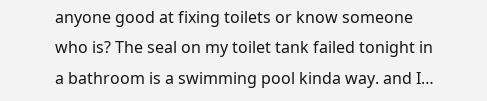anyone good at fixing toilets or know someone who is? The seal on my toilet tank failed tonight in a bathroom is a swimming pool kinda way. and I…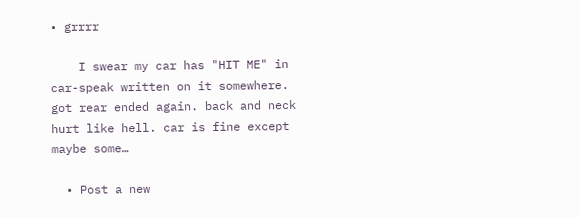• grrrr

    I swear my car has "HIT ME" in car-speak written on it somewhere. got rear ended again. back and neck hurt like hell. car is fine except maybe some…

  • Post a new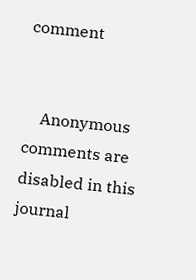comment


    Anonymous comments are disabled in this journal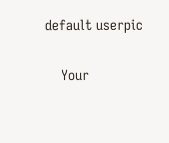default userpic

    Your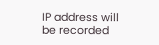IP address will be recorded